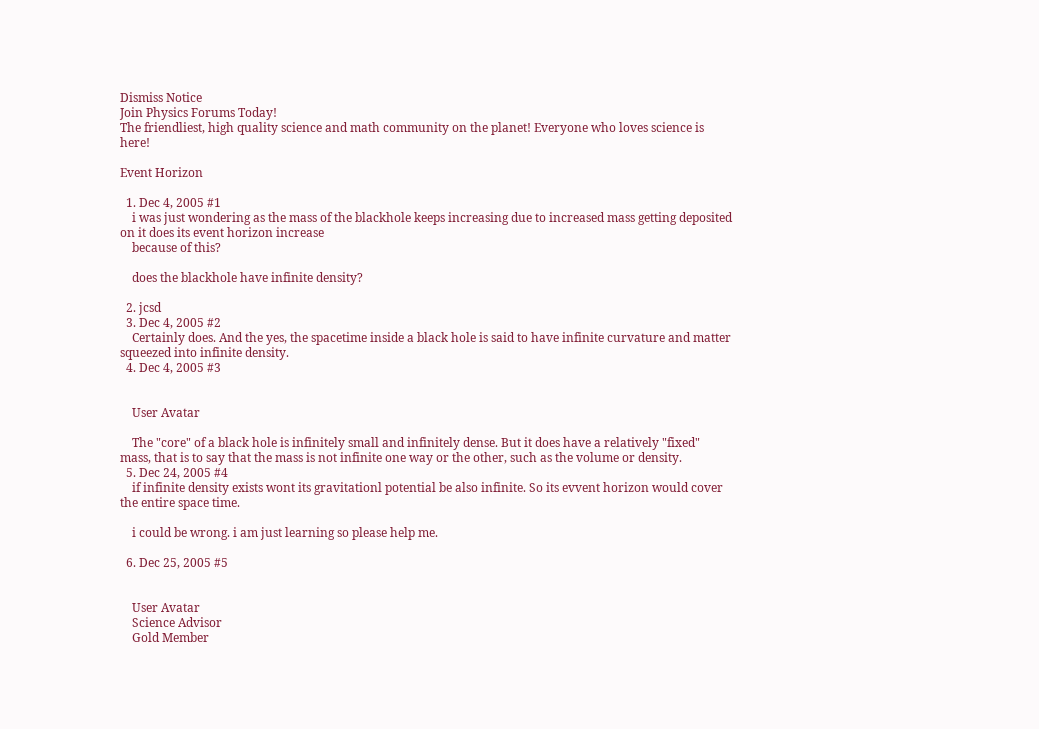Dismiss Notice
Join Physics Forums Today!
The friendliest, high quality science and math community on the planet! Everyone who loves science is here!

Event Horizon

  1. Dec 4, 2005 #1
    i was just wondering as the mass of the blackhole keeps increasing due to increased mass getting deposited on it does its event horizon increase
    because of this?

    does the blackhole have infinite density?

  2. jcsd
  3. Dec 4, 2005 #2
    Certainly does. And the yes, the spacetime inside a black hole is said to have infinite curvature and matter squeezed into infinite density.
  4. Dec 4, 2005 #3


    User Avatar

    The "core" of a black hole is infinitely small and infinitely dense. But it does have a relatively "fixed" mass, that is to say that the mass is not infinite one way or the other, such as the volume or density.
  5. Dec 24, 2005 #4
    if infinite density exists wont its gravitationl potential be also infinite. So its evvent horizon would cover the entire space time.

    i could be wrong. i am just learning so please help me.

  6. Dec 25, 2005 #5


    User Avatar
    Science Advisor
    Gold Member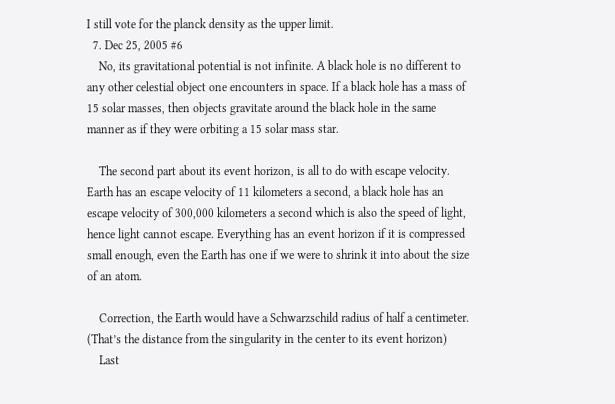I still vote for the planck density as the upper limit.
  7. Dec 25, 2005 #6
    No, its gravitational potential is not infinite. A black hole is no different to any other celestial object one encounters in space. If a black hole has a mass of 15 solar masses, then objects gravitate around the black hole in the same manner as if they were orbiting a 15 solar mass star.

    The second part about its event horizon, is all to do with escape velocity. Earth has an escape velocity of 11 kilometers a second, a black hole has an escape velocity of 300,000 kilometers a second which is also the speed of light, hence light cannot escape. Everything has an event horizon if it is compressed small enough, even the Earth has one if we were to shrink it into about the size of an atom.

    Correction, the Earth would have a Schwarzschild radius of half a centimeter. (That’s the distance from the singularity in the center to its event horizon)
    Last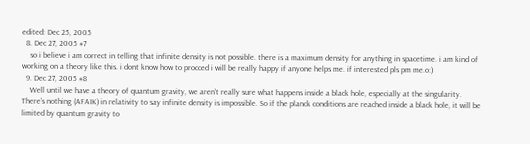edited: Dec 25, 2005
  8. Dec 27, 2005 #7
    so i believe i am correct in telling that infinite density is not possible. there is a maximum density for anything in spacetime. i am kind of working on a theory like this. i dont know how to procced i will be really happy if anyone helps me. if interested pls pm me.o:)
  9. Dec 27, 2005 #8
    Well until we have a theory of quantum gravity, we aren’t really sure what happens inside a black hole, especially at the singularity. There’s nothing (AFAIK) in relativity to say infinite density is impossible. So if the planck conditions are reached inside a black hole, it will be limited by quantum gravity to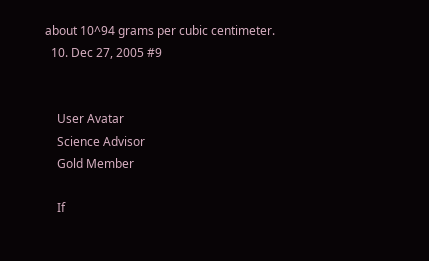about 10^94 grams per cubic centimeter.
  10. Dec 27, 2005 #9


    User Avatar
    Science Advisor
    Gold Member

    If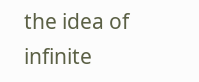the idea of infinite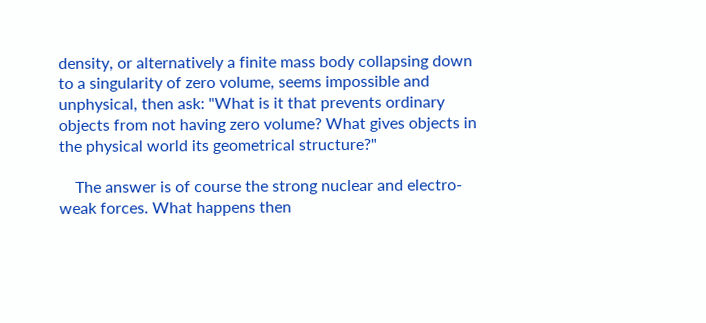density, or alternatively a finite mass body collapsing down to a singularity of zero volume, seems impossible and unphysical, then ask: "What is it that prevents ordinary objects from not having zero volume? What gives objects in the physical world its geometrical structure?"

    The answer is of course the strong nuclear and electro-weak forces. What happens then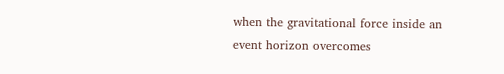when the gravitational force inside an event horizon overcomes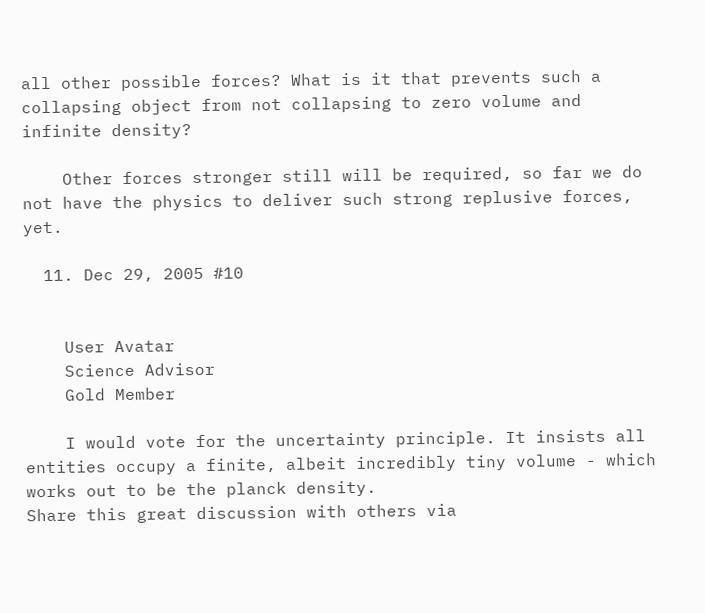all other possible forces? What is it that prevents such a collapsing object from not collapsing to zero volume and infinite density?

    Other forces stronger still will be required, so far we do not have the physics to deliver such strong replusive forces, yet.

  11. Dec 29, 2005 #10


    User Avatar
    Science Advisor
    Gold Member

    I would vote for the uncertainty principle. It insists all entities occupy a finite, albeit incredibly tiny volume - which works out to be the planck density.
Share this great discussion with others via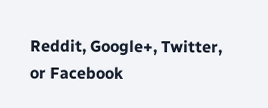Reddit, Google+, Twitter, or Facebook